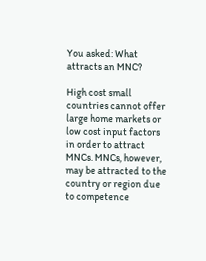You asked: What attracts an MNC?

High cost small countries cannot offer large home markets or low cost input factors in order to attract MNCs. MNCs, however, may be attracted to the country or region due to competence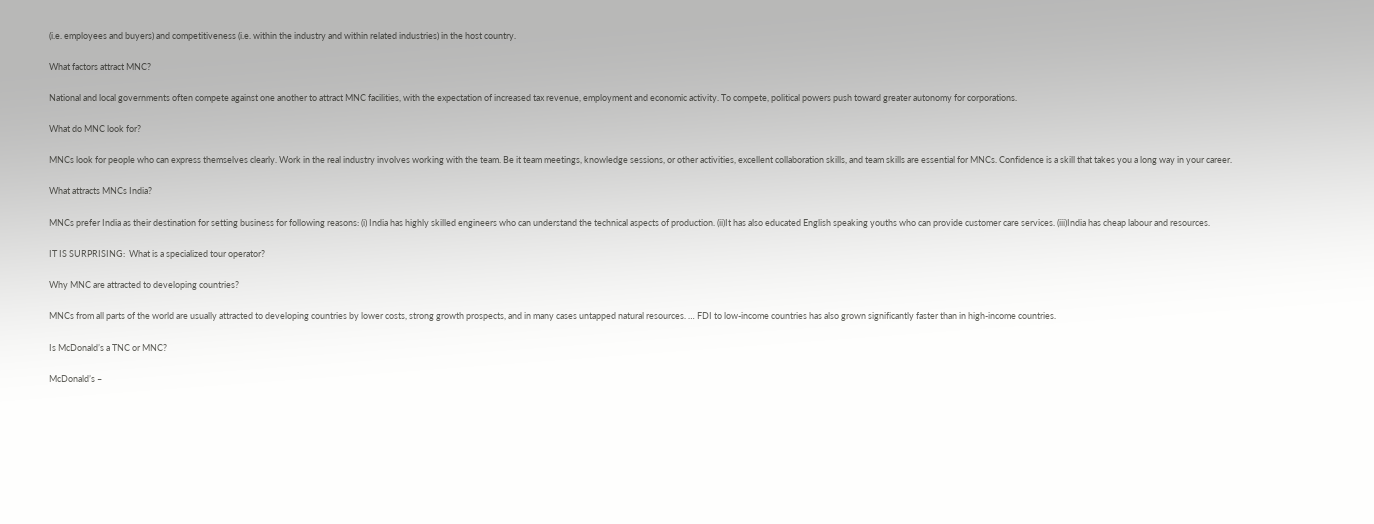(i.e. employees and buyers) and competitiveness (i.e. within the industry and within related industries) in the host country.

What factors attract MNC?

National and local governments often compete against one another to attract MNC facilities, with the expectation of increased tax revenue, employment and economic activity. To compete, political powers push toward greater autonomy for corporations.

What do MNC look for?

MNCs look for people who can express themselves clearly. Work in the real industry involves working with the team. Be it team meetings, knowledge sessions, or other activities, excellent collaboration skills, and team skills are essential for MNCs. Confidence is a skill that takes you a long way in your career.

What attracts MNCs India?

MNCs prefer India as their destination for setting business for following reasons: (i) India has highly skilled engineers who can understand the technical aspects of production. (ii)It has also educated English speaking youths who can provide customer care services. (iii)India has cheap labour and resources.

IT IS SURPRISING:  What is a specialized tour operator?

Why MNC are attracted to developing countries?

MNCs from all parts of the world are usually attracted to developing countries by lower costs, strong growth prospects, and in many cases untapped natural resources. … FDI to low-income countries has also grown significantly faster than in high-income countries.

Is McDonald’s a TNC or MNC?

McDonald’s –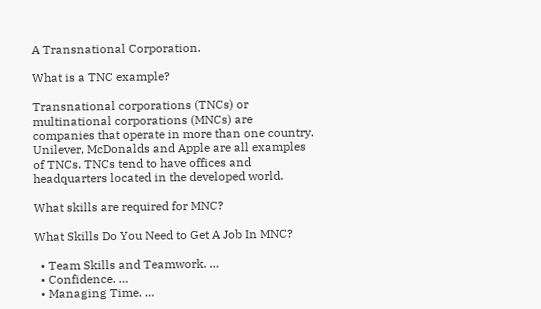A Transnational Corporation.

What is a TNC example?

Transnational corporations (TNCs) or multinational corporations (MNCs) are companies that operate in more than one country. Unilever, McDonalds and Apple are all examples of TNCs. TNCs tend to have offices and headquarters located in the developed world.

What skills are required for MNC?

What Skills Do You Need to Get A Job In MNC?

  • Team Skills and Teamwork. …
  • Confidence. …
  • Managing Time. …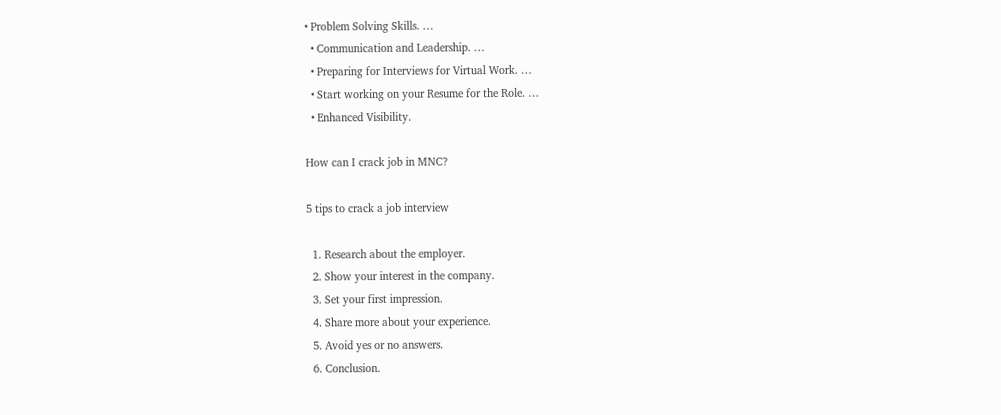• Problem Solving Skills. …
  • Communication and Leadership. …
  • Preparing for Interviews for Virtual Work. …
  • Start working on your Resume for the Role. …
  • Enhanced Visibility.

How can I crack job in MNC?

5 tips to crack a job interview

  1. Research about the employer.
  2. Show your interest in the company.
  3. Set your first impression.
  4. Share more about your experience.
  5. Avoid yes or no answers.
  6. Conclusion.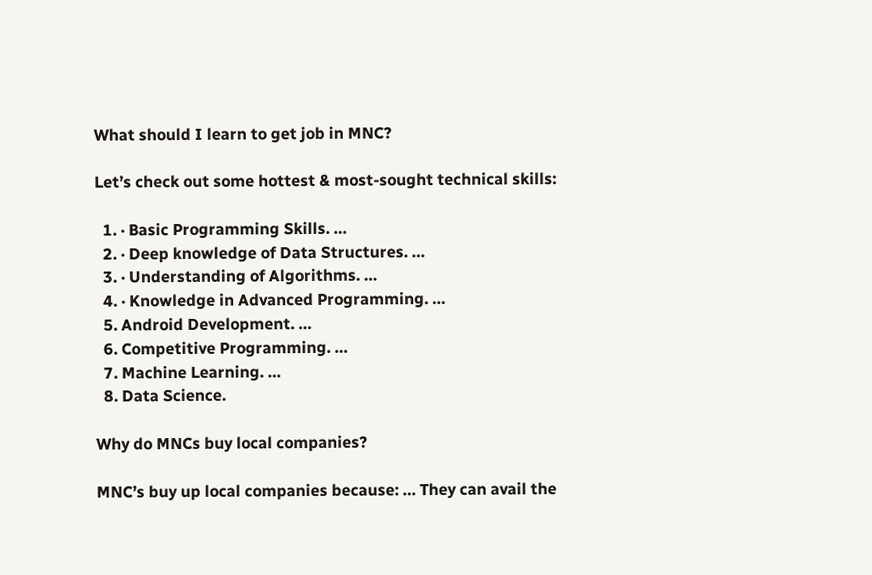What should I learn to get job in MNC?

Let’s check out some hottest & most-sought technical skills:

  1. · Basic Programming Skills. …
  2. · Deep knowledge of Data Structures. …
  3. · Understanding of Algorithms. …
  4. · Knowledge in Advanced Programming. …
  5. Android Development. …
  6. Competitive Programming. …
  7. Machine Learning. …
  8. Data Science.

Why do MNCs buy local companies?

MNC’s buy up local companies because: … They can avail the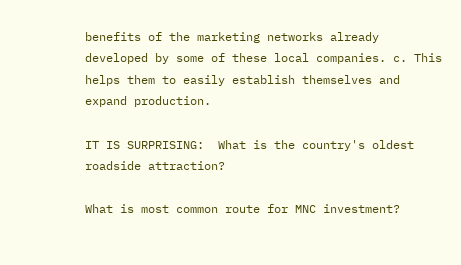benefits of the marketing networks already developed by some of these local companies. c. This helps them to easily establish themselves and expand production.

IT IS SURPRISING:  What is the country's oldest roadside attraction?

What is most common route for MNC investment?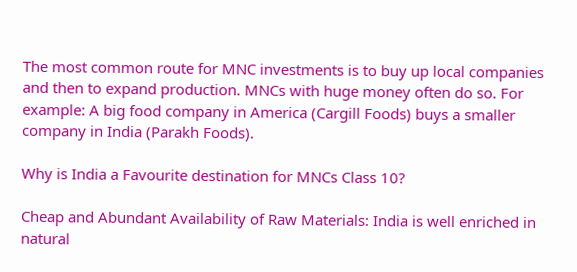The most common route for MNC investments is to buy up local companies and then to expand production. MNCs with huge money often do so. For example: A big food company in America (Cargill Foods) buys a smaller company in India (Parakh Foods).

Why is India a Favourite destination for MNCs Class 10?

Cheap and Abundant Availability of Raw Materials: India is well enriched in natural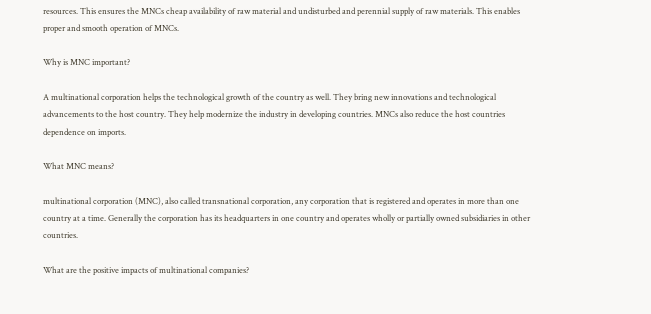resources. This ensures the MNCs cheap availability of raw material and undisturbed and perennial supply of raw materials. This enables proper and smooth operation of MNCs.

Why is MNC important?

A multinational corporation helps the technological growth of the country as well. They bring new innovations and technological advancements to the host country. They help modernize the industry in developing countries. MNCs also reduce the host countries dependence on imports.

What MNC means?

multinational corporation (MNC), also called transnational corporation, any corporation that is registered and operates in more than one country at a time. Generally the corporation has its headquarters in one country and operates wholly or partially owned subsidiaries in other countries.

What are the positive impacts of multinational companies?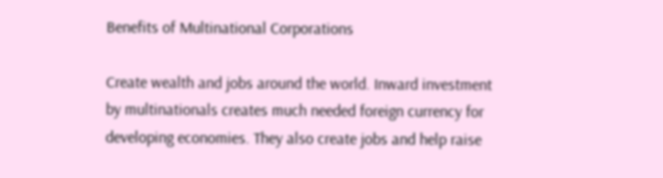Benefits of Multinational Corporations

Create wealth and jobs around the world. Inward investment by multinationals creates much needed foreign currency for developing economies. They also create jobs and help raise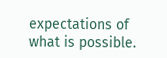expectations of what is possible.